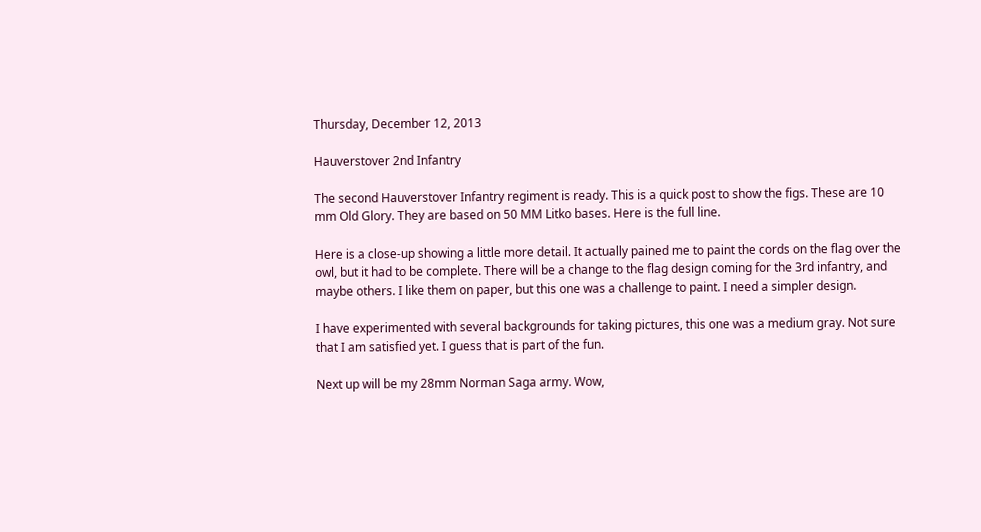Thursday, December 12, 2013

Hauverstover 2nd Infantry

The second Hauverstover Infantry regiment is ready. This is a quick post to show the figs. These are 10 mm Old Glory. They are based on 50 MM Litko bases. Here is the full line.

Here is a close-up showing a little more detail. It actually pained me to paint the cords on the flag over the owl, but it had to be complete. There will be a change to the flag design coming for the 3rd infantry, and maybe others. I like them on paper, but this one was a challenge to paint. I need a simpler design.

I have experimented with several backgrounds for taking pictures, this one was a medium gray. Not sure that I am satisfied yet. I guess that is part of the fun.

Next up will be my 28mm Norman Saga army. Wow,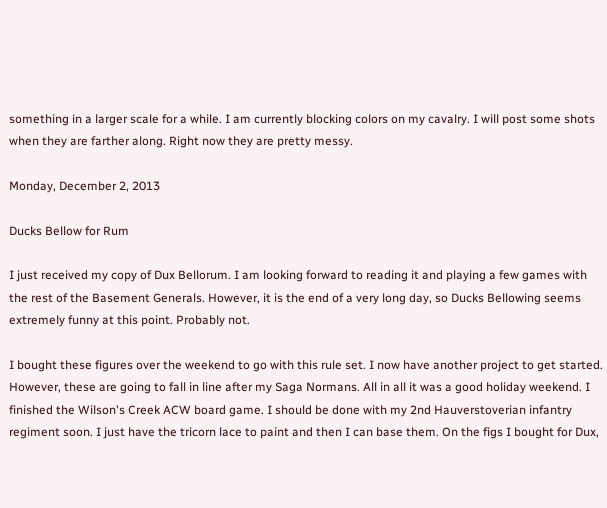something in a larger scale for a while. I am currently blocking colors on my cavalry. I will post some shots when they are farther along. Right now they are pretty messy.

Monday, December 2, 2013

Ducks Bellow for Rum

I just received my copy of Dux Bellorum. I am looking forward to reading it and playing a few games with the rest of the Basement Generals. However, it is the end of a very long day, so Ducks Bellowing seems extremely funny at this point. Probably not.

I bought these figures over the weekend to go with this rule set. I now have another project to get started. However, these are going to fall in line after my Saga Normans. All in all it was a good holiday weekend. I finished the Wilson's Creek ACW board game. I should be done with my 2nd Hauverstoverian infantry regiment soon. I just have the tricorn lace to paint and then I can base them. On the figs I bought for Dux,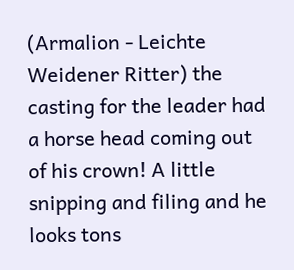(Armalion - Leichte Weidener Ritter) the casting for the leader had a horse head coming out of his crown! A little snipping and filing and he looks tons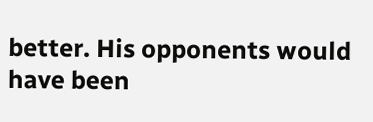better. His opponents would have been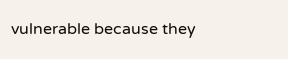vulnerable because they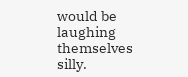would be laughing themselves silly.